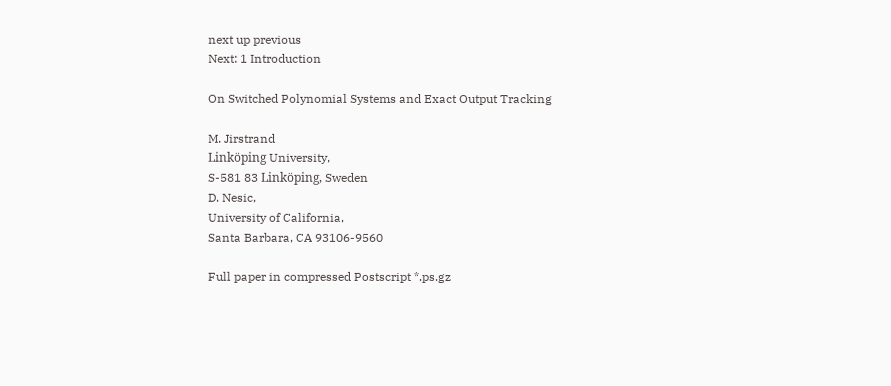next up previous
Next: 1 Introduction

On Switched Polynomial Systems and Exact Output Tracking

M. Jirstrand
Linköping University,
S-581 83 Linköping, Sweden
D. Nesic,
University of California,
Santa Barbara, CA 93106-9560

Full paper in compressed Postscript *.ps.gz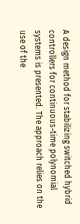A design method for stabilizing switched hybrid controllers for continuous-time polynomial systems is presented. The approach relies on the use of the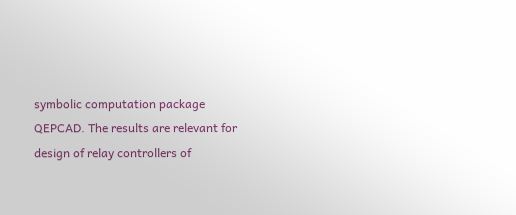symbolic computation package QEPCAD. The results are relevant for design of relay controllers of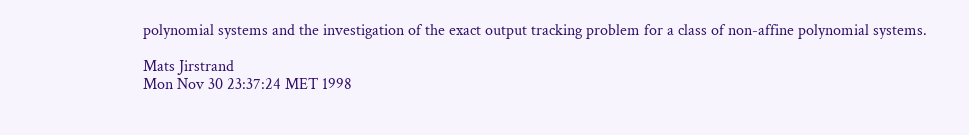polynomial systems and the investigation of the exact output tracking problem for a class of non-affine polynomial systems.

Mats Jirstrand
Mon Nov 30 23:37:24 MET 1998